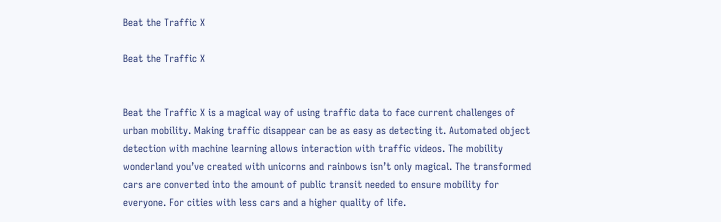Beat the Traffic X

Beat the Traffic X


Beat the Traffic X is a magical way of using traffic data to face current challenges of urban mobility. Making traffic disappear can be as easy as detecting it. Automated object detection with machine learning allows interaction with traffic videos. The mobility wonderland you’ve created with unicorns and rainbows isn’t only magical. The transformed cars are converted into the amount of public transit needed to ensure mobility for everyone. For cities with less cars and a higher quality of life.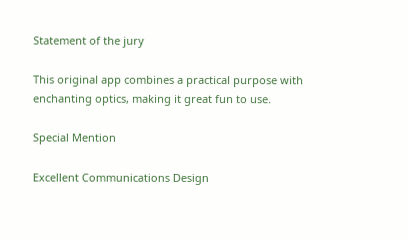Statement of the jury

This original app combines a practical purpose with enchanting optics, making it great fun to use.

Special Mention

Excellent Communications Design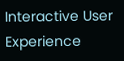Interactive User Experience